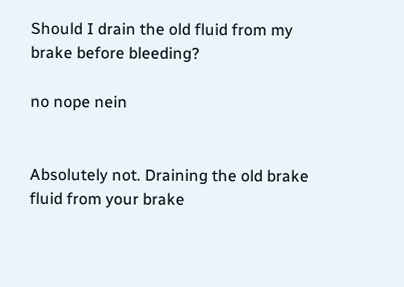Should I drain the old fluid from my brake before bleeding?

no nope nein


Absolutely not. Draining the old brake fluid from your brake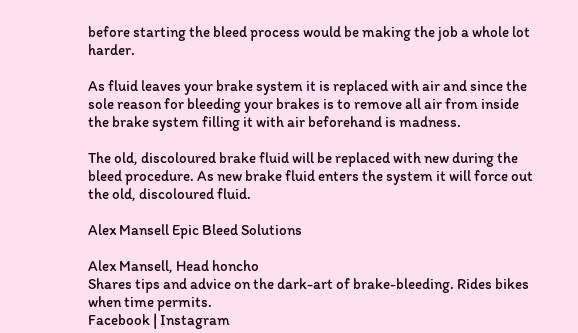before starting the bleed process would be making the job a whole lot harder.

As fluid leaves your brake system it is replaced with air and since the sole reason for bleeding your brakes is to remove all air from inside the brake system filling it with air beforehand is madness.

The old, discoloured brake fluid will be replaced with new during the bleed procedure. As new brake fluid enters the system it will force out the old, discoloured fluid.

Alex Mansell Epic Bleed Solutions

Alex Mansell, Head honcho
Shares tips and advice on the dark-art of brake-bleeding. Rides bikes when time permits.
Facebook | Instagram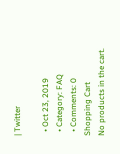| Twitter

  • Oct 23, 2019
  • Category: FAQ
  • Comments: 0
Shopping Cart
No products in the cart.